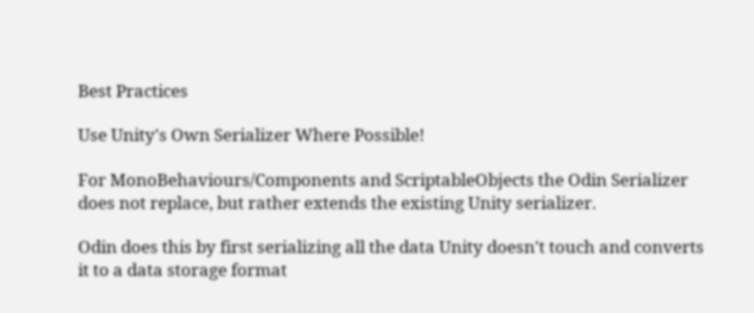Best Practices

Use Unity's Own Serializer Where Possible!

For MonoBehaviours/Components and ScriptableObjects the Odin Serializer does not replace, but rather extends the existing Unity serializer.

Odin does this by first serializing all the data Unity doesn't touch and converts it to a data storage format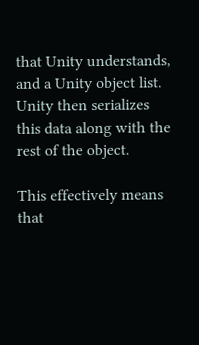that Unity understands, and a Unity object list. Unity then serializes this data along with the rest of the object.

This effectively means that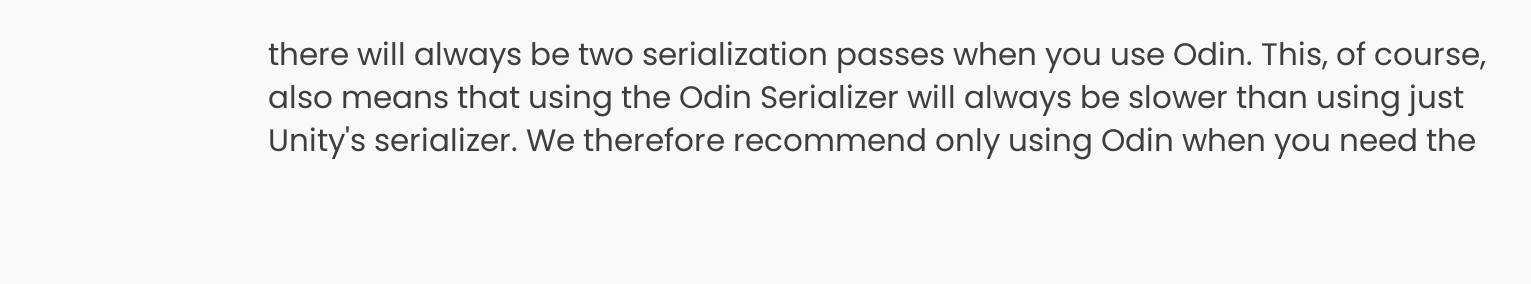there will always be two serialization passes when you use Odin. This, of course, also means that using the Odin Serializer will always be slower than using just Unity's serializer. We therefore recommend only using Odin when you need the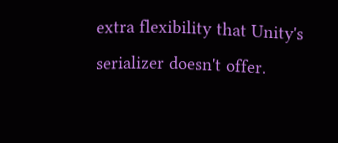extra flexibility that Unity's serializer doesn't offer.